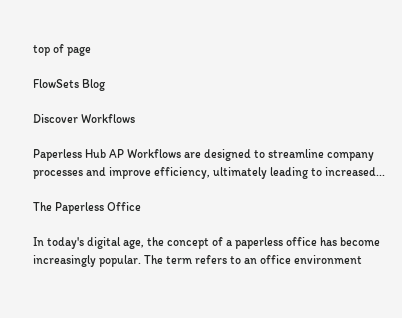top of page

FlowSets Blog

Discover Workflows

Paperless Hub AP Workflows are designed to streamline company processes and improve efficiency, ultimately leading to increased...

The Paperless Office

In today's digital age, the concept of a paperless office has become increasingly popular. The term refers to an office environment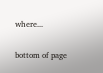where...

bottom of page